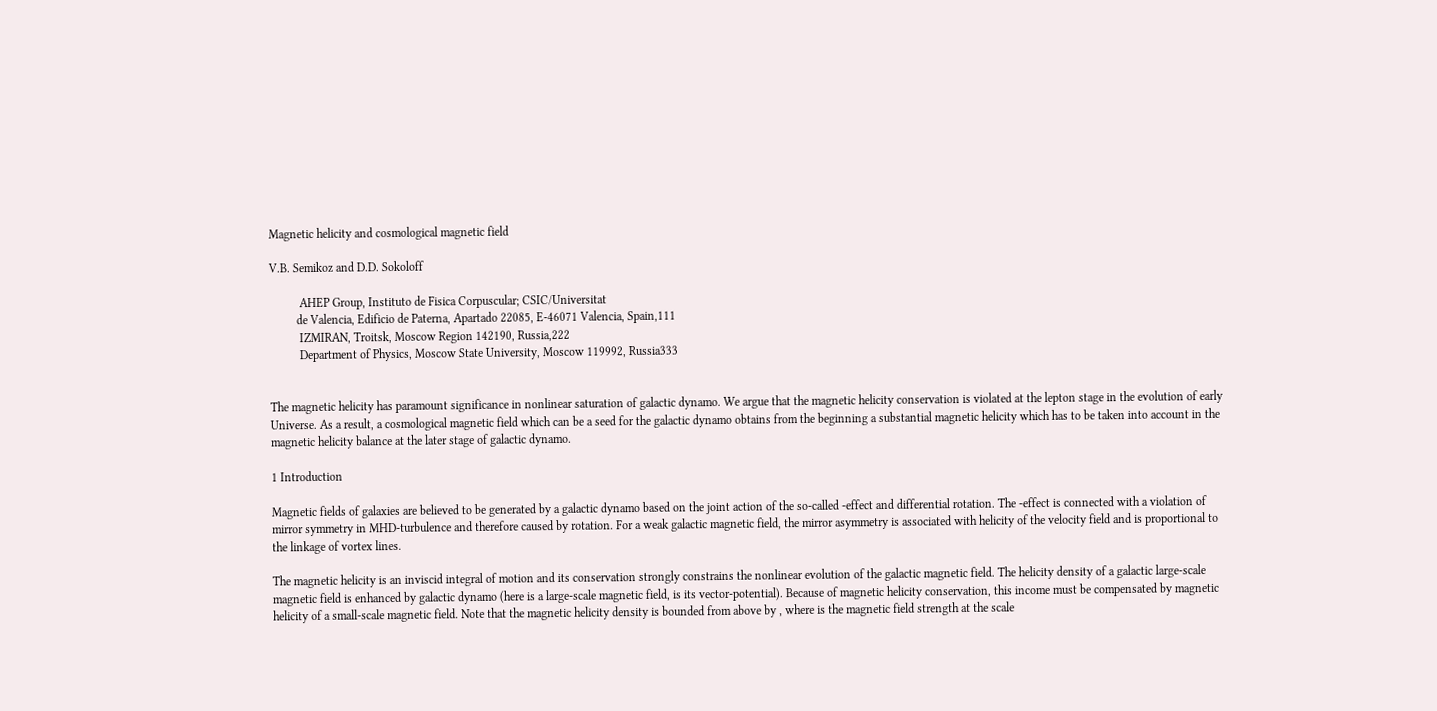Magnetic helicity and cosmological magnetic field

V.B. Semikoz and D.D. Sokoloff

          AHEP Group, Instituto de Fisica Corpuscular; CSIC/Universitat
         de Valencia, Edificio de Paterna, Apartado 22085, E-46071 Valencia, Spain,111
          IZMIRAN, Troitsk, Moscow Region 142190, Russia,222
          Department of Physics, Moscow State University, Moscow 119992, Russia333


The magnetic helicity has paramount significance in nonlinear saturation of galactic dynamo. We argue that the magnetic helicity conservation is violated at the lepton stage in the evolution of early Universe. As a result, a cosmological magnetic field which can be a seed for the galactic dynamo obtains from the beginning a substantial magnetic helicity which has to be taken into account in the magnetic helicity balance at the later stage of galactic dynamo.

1 Introduction

Magnetic fields of galaxies are believed to be generated by a galactic dynamo based on the joint action of the so-called -effect and differential rotation. The -effect is connected with a violation of mirror symmetry in MHD-turbulence and therefore caused by rotation. For a weak galactic magnetic field, the mirror asymmetry is associated with helicity of the velocity field and is proportional to the linkage of vortex lines.

The magnetic helicity is an inviscid integral of motion and its conservation strongly constrains the nonlinear evolution of the galactic magnetic field. The helicity density of a galactic large-scale magnetic field is enhanced by galactic dynamo (here is a large-scale magnetic field, is its vector-potential). Because of magnetic helicity conservation, this income must be compensated by magnetic helicity of a small-scale magnetic field. Note that the magnetic helicity density is bounded from above by , where is the magnetic field strength at the scale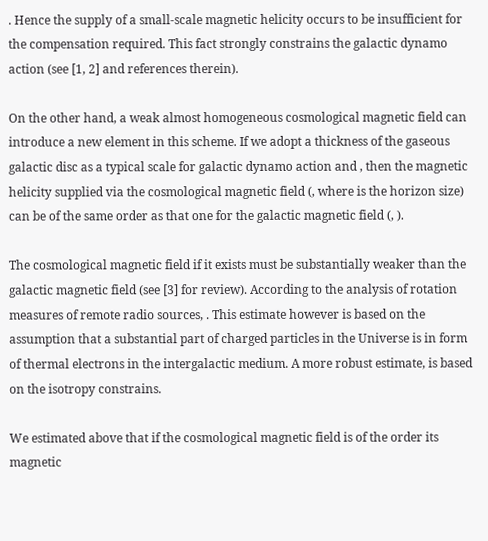. Hence the supply of a small-scale magnetic helicity occurs to be insufficient for the compensation required. This fact strongly constrains the galactic dynamo action (see [1, 2] and references therein).

On the other hand, a weak almost homogeneous cosmological magnetic field can introduce a new element in this scheme. If we adopt a thickness of the gaseous galactic disc as a typical scale for galactic dynamo action and , then the magnetic helicity supplied via the cosmological magnetic field (, where is the horizon size) can be of the same order as that one for the galactic magnetic field (, ).

The cosmological magnetic field if it exists must be substantially weaker than the galactic magnetic field (see [3] for review). According to the analysis of rotation measures of remote radio sources, . This estimate however is based on the assumption that a substantial part of charged particles in the Universe is in form of thermal electrons in the intergalactic medium. A more robust estimate, is based on the isotropy constrains.

We estimated above that if the cosmological magnetic field is of the order its magnetic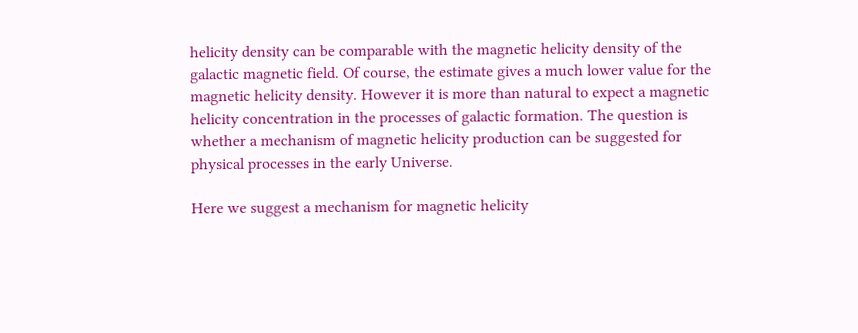helicity density can be comparable with the magnetic helicity density of the galactic magnetic field. Of course, the estimate gives a much lower value for the magnetic helicity density. However it is more than natural to expect a magnetic helicity concentration in the processes of galactic formation. The question is whether a mechanism of magnetic helicity production can be suggested for physical processes in the early Universe.

Here we suggest a mechanism for magnetic helicity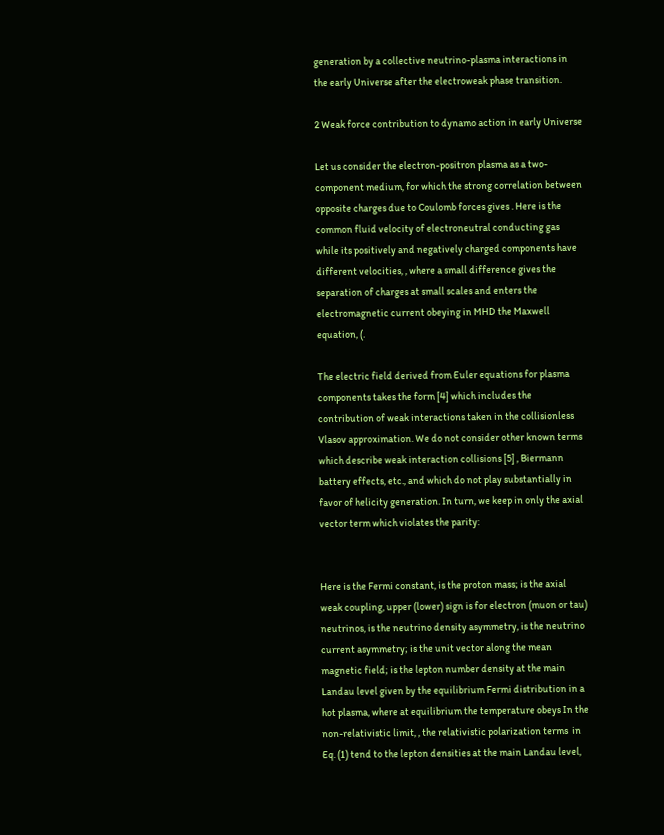generation by a collective neutrino-plasma interactions in the early Universe after the electroweak phase transition.

2 Weak force contribution to dynamo action in early Universe

Let us consider the electron-positron plasma as a two-component medium, for which the strong correlation between opposite charges due to Coulomb forces gives . Here is the common fluid velocity of electroneutral conducting gas while its positively and negatively charged components have different velocities, , where a small difference gives the separation of charges at small scales and enters the electromagnetic current obeying in MHD the Maxwell equation, (.

The electric field derived from Euler equations for plasma components takes the form [4] which includes the contribution of weak interactions taken in the collisionless Vlasov approximation. We do not consider other known terms which describe weak interaction collisions [5] , Biermann battery effects, etc., and which do not play substantially in favor of helicity generation. In turn, we keep in only the axial vector term which violates the parity:


Here is the Fermi constant, is the proton mass; is the axial weak coupling, upper (lower) sign is for electron (muon or tau) neutrinos, is the neutrino density asymmetry, is the neutrino current asymmetry; is the unit vector along the mean magnetic field; is the lepton number density at the main Landau level given by the equilibrium Fermi distribution in a hot plasma, where at equilibrium the temperature obeys In the non-relativistic limit, , the relativistic polarization terms  in Eq. (1) tend to the lepton densities at the main Landau level,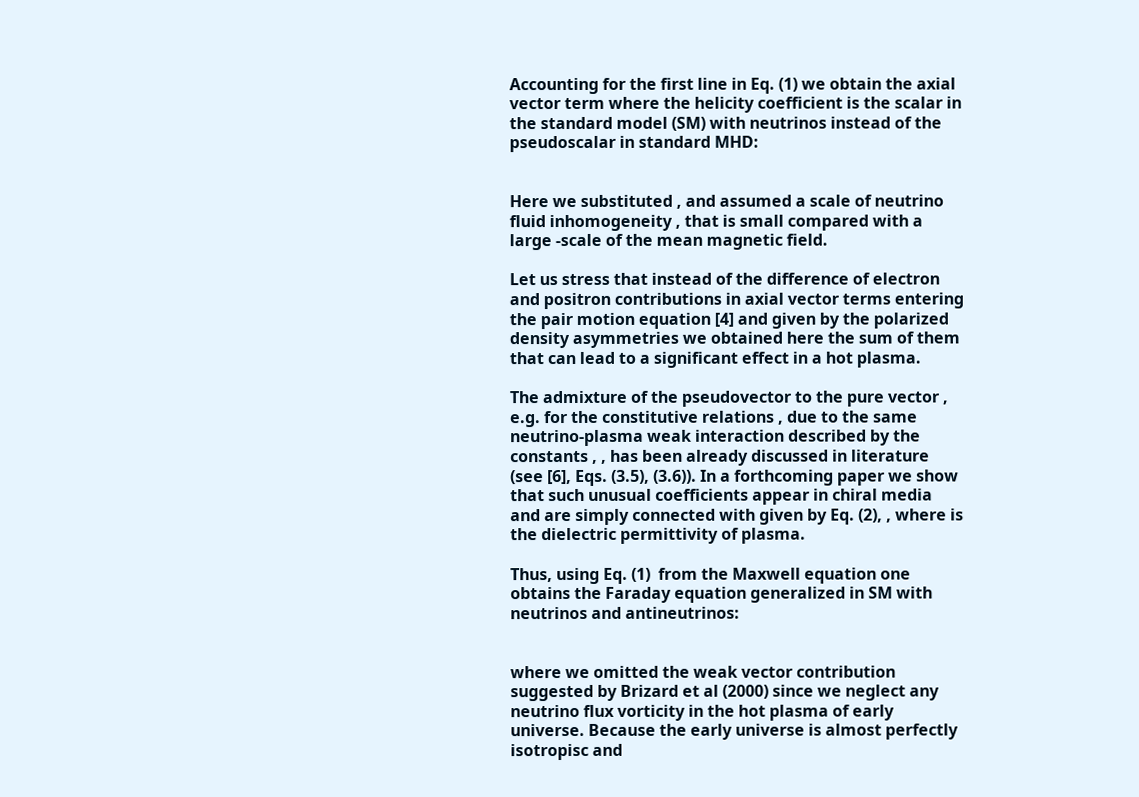Accounting for the first line in Eq. (1) we obtain the axial vector term where the helicity coefficient is the scalar in the standard model (SM) with neutrinos instead of the pseudoscalar in standard MHD:


Here we substituted , and assumed a scale of neutrino fluid inhomogeneity , that is small compared with a large -scale of the mean magnetic field.

Let us stress that instead of the difference of electron and positron contributions in axial vector terms entering the pair motion equation [4] and given by the polarized density asymmetries we obtained here the sum of them that can lead to a significant effect in a hot plasma.

The admixture of the pseudovector to the pure vector , e.g. for the constitutive relations , due to the same neutrino-plasma weak interaction described by the constants , , has been already discussed in literature (see [6], Eqs. (3.5), (3.6)). In a forthcoming paper we show that such unusual coefficients appear in chiral media and are simply connected with given by Eq. (2), , where is the dielectric permittivity of plasma.

Thus, using Eq. (1)  from the Maxwell equation one obtains the Faraday equation generalized in SM with neutrinos and antineutrinos:


where we omitted the weak vector contribution suggested by Brizard et al (2000) since we neglect any neutrino flux vorticity in the hot plasma of early universe. Because the early universe is almost perfectly isotropisc and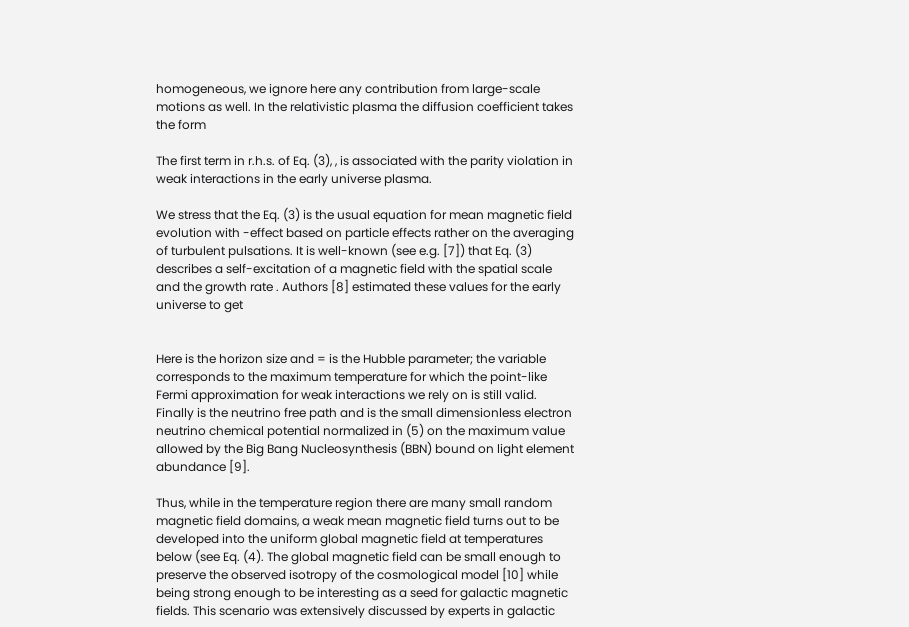homogeneous, we ignore here any contribution from large-scale motions as well. In the relativistic plasma the diffusion coefficient takes the form

The first term in r.h.s. of Eq. (3), , is associated with the parity violation in weak interactions in the early universe plasma.

We stress that the Eq. (3) is the usual equation for mean magnetic field evolution with -effect based on particle effects rather on the averaging of turbulent pulsations. It is well-known (see e.g. [7]) that Eq. (3) describes a self-excitation of a magnetic field with the spatial scale and the growth rate . Authors [8] estimated these values for the early universe to get


Here is the horizon size and = is the Hubble parameter; the variable corresponds to the maximum temperature for which the point-like Fermi approximation for weak interactions we rely on is still valid. Finally is the neutrino free path and is the small dimensionless electron neutrino chemical potential normalized in (5) on the maximum value allowed by the Big Bang Nucleosynthesis (BBN) bound on light element abundance [9].

Thus, while in the temperature region there are many small random magnetic field domains, a weak mean magnetic field turns out to be developed into the uniform global magnetic field at temperatures below (see Eq. (4). The global magnetic field can be small enough to preserve the observed isotropy of the cosmological model [10] while being strong enough to be interesting as a seed for galactic magnetic fields. This scenario was extensively discussed by experts in galactic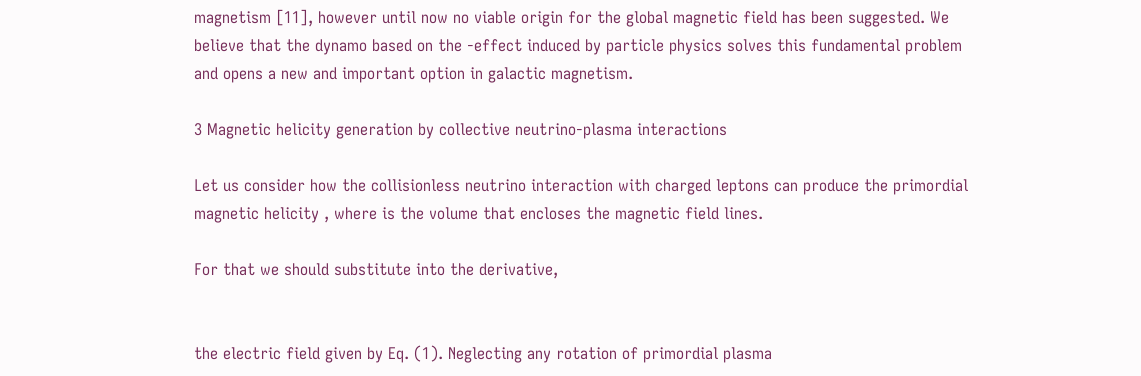magnetism [11], however until now no viable origin for the global magnetic field has been suggested. We believe that the dynamo based on the -effect induced by particle physics solves this fundamental problem and opens a new and important option in galactic magnetism.

3 Magnetic helicity generation by collective neutrino-plasma interactions

Let us consider how the collisionless neutrino interaction with charged leptons can produce the primordial magnetic helicity , where is the volume that encloses the magnetic field lines.

For that we should substitute into the derivative,


the electric field given by Eq. (1). Neglecting any rotation of primordial plasma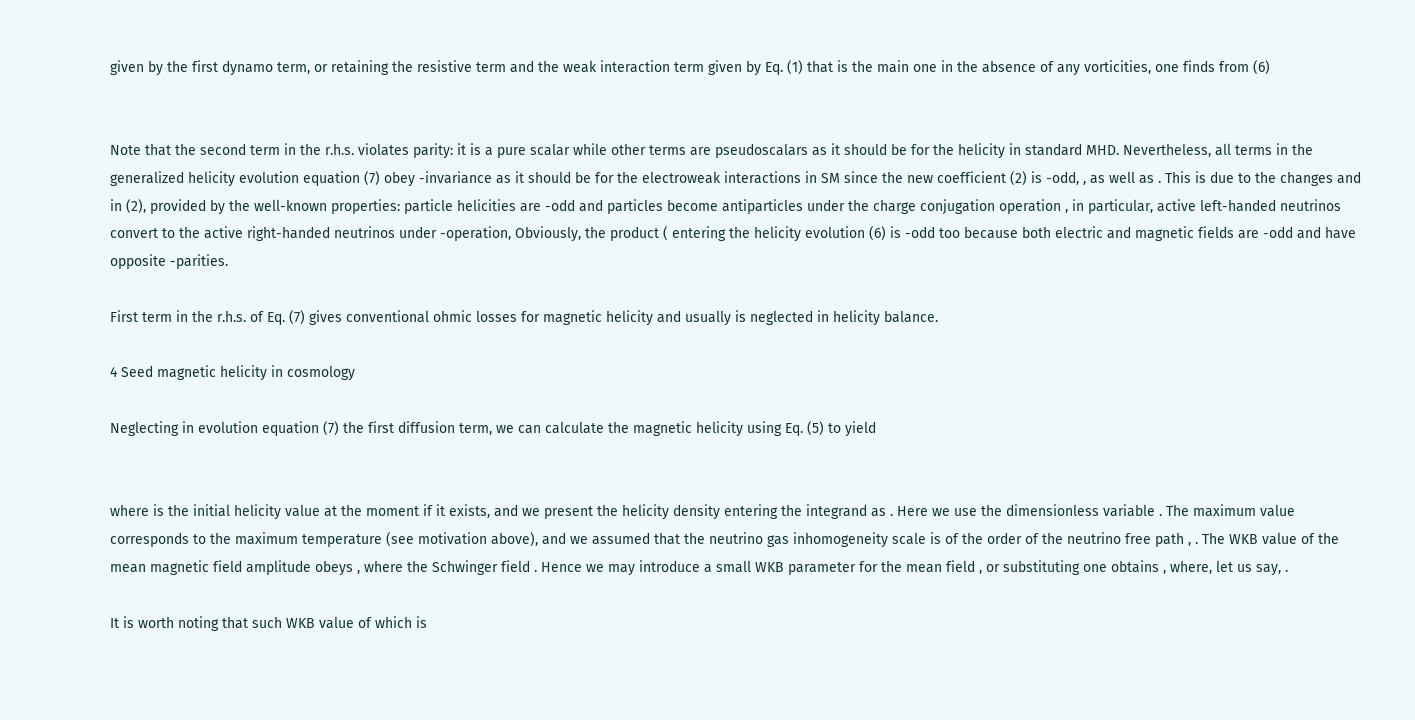given by the first dynamo term, or retaining the resistive term and the weak interaction term given by Eq. (1) that is the main one in the absence of any vorticities, one finds from (6)


Note that the second term in the r.h.s. violates parity: it is a pure scalar while other terms are pseudoscalars as it should be for the helicity in standard MHD. Nevertheless, all terms in the generalized helicity evolution equation (7) obey -invariance as it should be for the electroweak interactions in SM since the new coefficient (2) is -odd, , as well as . This is due to the changes and in (2), provided by the well-known properties: particle helicities are -odd and particles become antiparticles under the charge conjugation operation , in particular, active left-handed neutrinos convert to the active right-handed neutrinos under -operation, Obviously, the product ( entering the helicity evolution (6) is -odd too because both electric and magnetic fields are -odd and have opposite -parities.

First term in the r.h.s. of Eq. (7) gives conventional ohmic losses for magnetic helicity and usually is neglected in helicity balance.

4 Seed magnetic helicity in cosmology

Neglecting in evolution equation (7) the first diffusion term, we can calculate the magnetic helicity using Eq. (5) to yield


where is the initial helicity value at the moment if it exists, and we present the helicity density entering the integrand as . Here we use the dimensionless variable . The maximum value corresponds to the maximum temperature (see motivation above), and we assumed that the neutrino gas inhomogeneity scale is of the order of the neutrino free path , . The WKB value of the mean magnetic field amplitude obeys , where the Schwinger field . Hence we may introduce a small WKB parameter for the mean field , or substituting one obtains , where, let us say, .

It is worth noting that such WKB value of which is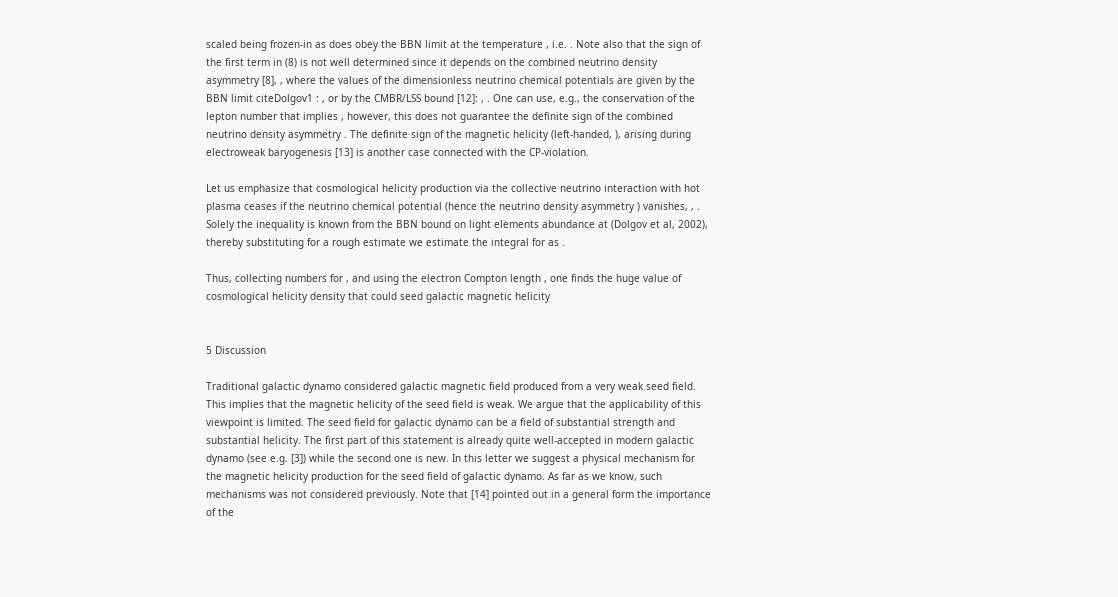scaled being frozen-in as does obey the BBN limit at the temperature , i.e. . Note also that the sign of the first term in (8) is not well determined since it depends on the combined neutrino density asymmetry [8], , where the values of the dimensionless neutrino chemical potentials are given by the BBN limit citeDolgov1 : , or by the CMBR/LSS bound [12]: , . One can use, e.g., the conservation of the lepton number that implies , however, this does not guarantee the definite sign of the combined neutrino density asymmetry . The definite sign of the magnetic helicity (left-handed, ), arising during electroweak baryogenesis [13] is another case connected with the CP-violation.

Let us emphasize that cosmological helicity production via the collective neutrino interaction with hot plasma ceases if the neutrino chemical potential (hence the neutrino density asymmetry ) vanishes, , . Solely the inequality is known from the BBN bound on light elements abundance at (Dolgov et al, 2002), thereby substituting for a rough estimate we estimate the integral for as .

Thus, collecting numbers for , and using the electron Compton length , one finds the huge value of cosmological helicity density that could seed galactic magnetic helicity


5 Discussion

Traditional galactic dynamo considered galactic magnetic field produced from a very weak seed field. This implies that the magnetic helicity of the seed field is weak. We argue that the applicability of this viewpoint is limited. The seed field for galactic dynamo can be a field of substantial strength and substantial helicity. The first part of this statement is already quite well-accepted in modern galactic dynamo (see e.g. [3]) while the second one is new. In this letter we suggest a physical mechanism for the magnetic helicity production for the seed field of galactic dynamo. As far as we know, such mechanisms was not considered previously. Note that [14] pointed out in a general form the importance of the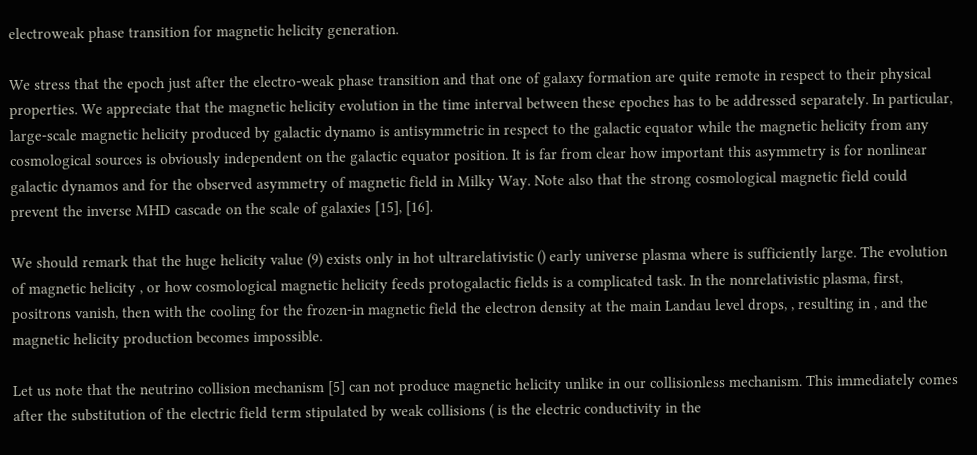electroweak phase transition for magnetic helicity generation.

We stress that the epoch just after the electro-weak phase transition and that one of galaxy formation are quite remote in respect to their physical properties. We appreciate that the magnetic helicity evolution in the time interval between these epoches has to be addressed separately. In particular, large-scale magnetic helicity produced by galactic dynamo is antisymmetric in respect to the galactic equator while the magnetic helicity from any cosmological sources is obviously independent on the galactic equator position. It is far from clear how important this asymmetry is for nonlinear galactic dynamos and for the observed asymmetry of magnetic field in Milky Way. Note also that the strong cosmological magnetic field could prevent the inverse MHD cascade on the scale of galaxies [15], [16].

We should remark that the huge helicity value (9) exists only in hot ultrarelativistic () early universe plasma where is sufficiently large. The evolution of magnetic helicity , or how cosmological magnetic helicity feeds protogalactic fields is a complicated task. In the nonrelativistic plasma, first, positrons vanish, then with the cooling for the frozen-in magnetic field the electron density at the main Landau level drops, , resulting in , and the magnetic helicity production becomes impossible.

Let us note that the neutrino collision mechanism [5] can not produce magnetic helicity unlike in our collisionless mechanism. This immediately comes after the substitution of the electric field term stipulated by weak collisions ( is the electric conductivity in the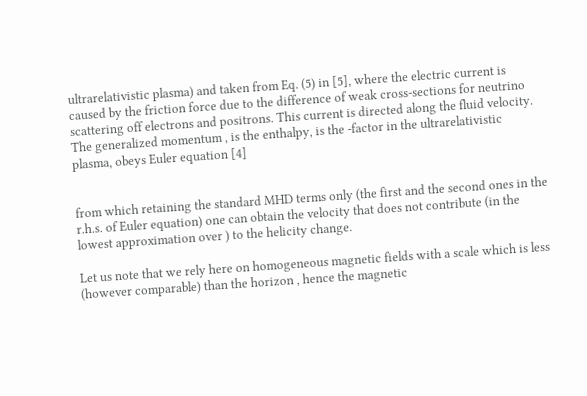ultrarelativistic plasma) and taken from Eq. (5) in [5], where the electric current is caused by the friction force due to the difference of weak cross-sections for neutrino scattering off electrons and positrons. This current is directed along the fluid velocity. The generalized momentum , is the enthalpy, is the -factor in the ultrarelativistic plasma, obeys Euler equation [4]


from which retaining the standard MHD terms only (the first and the second ones in the r.h.s. of Euler equation) one can obtain the velocity that does not contribute (in the lowest approximation over ) to the helicity change.

Let us note that we rely here on homogeneous magnetic fields with a scale which is less (however comparable) than the horizon , hence the magnetic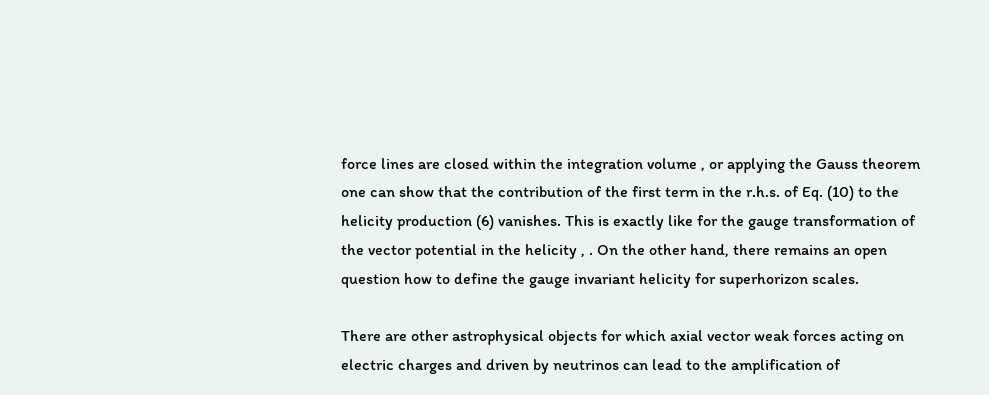force lines are closed within the integration volume , or applying the Gauss theorem one can show that the contribution of the first term in the r.h.s. of Eq. (10) to the helicity production (6) vanishes. This is exactly like for the gauge transformation of the vector potential in the helicity , . On the other hand, there remains an open question how to define the gauge invariant helicity for superhorizon scales.

There are other astrophysical objects for which axial vector weak forces acting on electric charges and driven by neutrinos can lead to the amplification of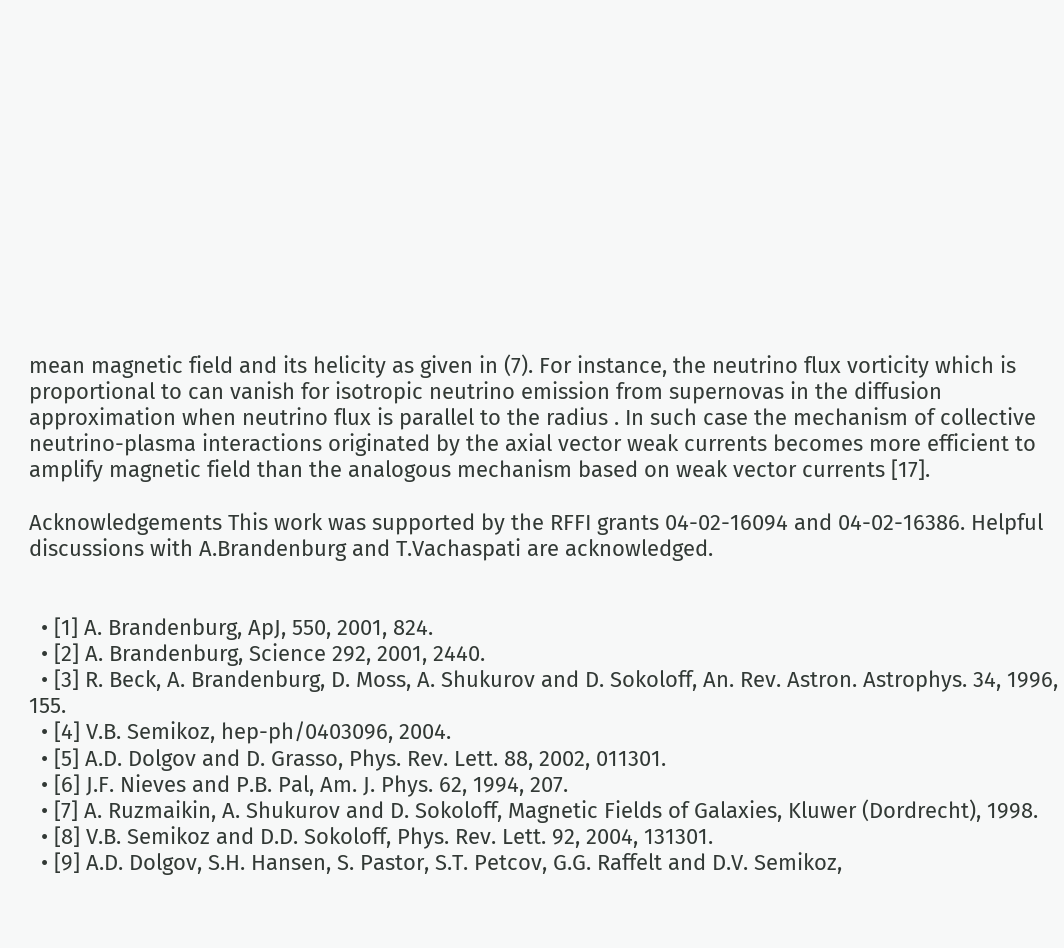mean magnetic field and its helicity as given in (7). For instance, the neutrino flux vorticity which is proportional to can vanish for isotropic neutrino emission from supernovas in the diffusion approximation when neutrino flux is parallel to the radius . In such case the mechanism of collective neutrino-plasma interactions originated by the axial vector weak currents becomes more efficient to amplify magnetic field than the analogous mechanism based on weak vector currents [17].

Acknowledgements This work was supported by the RFFI grants 04-02-16094 and 04-02-16386. Helpful discussions with A.Brandenburg and T.Vachaspati are acknowledged.


  • [1] A. Brandenburg, ApJ, 550, 2001, 824.
  • [2] A. Brandenburg, Science 292, 2001, 2440.
  • [3] R. Beck, A. Brandenburg, D. Moss, A. Shukurov and D. Sokoloff, An. Rev. Astron. Astrophys. 34, 1996, 155.
  • [4] V.B. Semikoz, hep-ph/0403096, 2004.
  • [5] A.D. Dolgov and D. Grasso, Phys. Rev. Lett. 88, 2002, 011301.
  • [6] J.F. Nieves and P.B. Pal, Am. J. Phys. 62, 1994, 207.
  • [7] A. Ruzmaikin, A. Shukurov and D. Sokoloff, Magnetic Fields of Galaxies, Kluwer (Dordrecht), 1998.
  • [8] V.B. Semikoz and D.D. Sokoloff, Phys. Rev. Lett. 92, 2004, 131301.
  • [9] A.D. Dolgov, S.H. Hansen, S. Pastor, S.T. Petcov, G.G. Raffelt and D.V. Semikoz,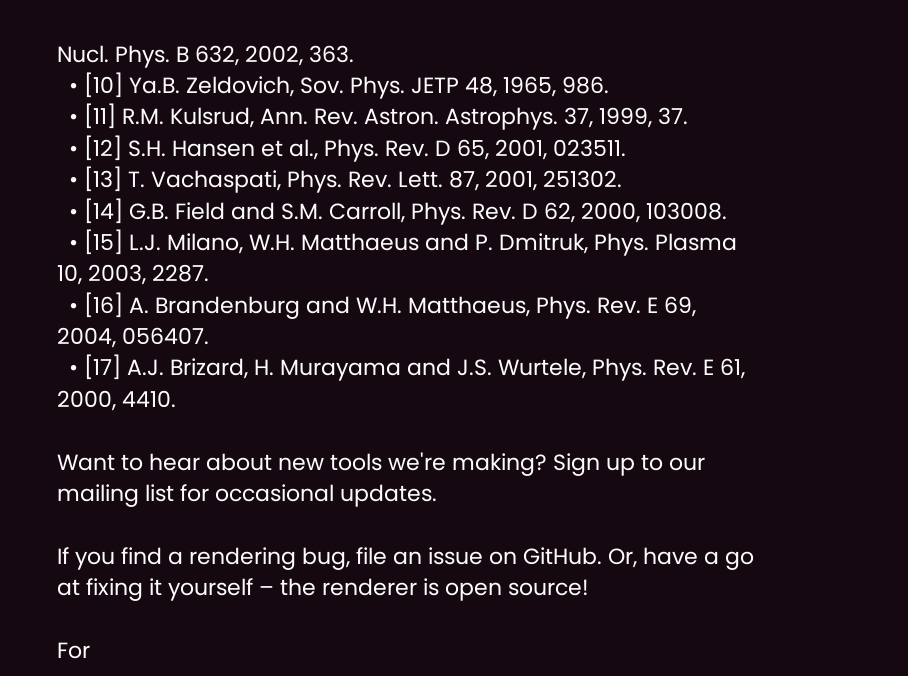Nucl. Phys. B 632, 2002, 363.
  • [10] Ya.B. Zeldovich, Sov. Phys. JETP 48, 1965, 986.
  • [11] R.M. Kulsrud, Ann. Rev. Astron. Astrophys. 37, 1999, 37.
  • [12] S.H. Hansen et al., Phys. Rev. D 65, 2001, 023511.
  • [13] T. Vachaspati, Phys. Rev. Lett. 87, 2001, 251302.
  • [14] G.B. Field and S.M. Carroll, Phys. Rev. D 62, 2000, 103008.
  • [15] L.J. Milano, W.H. Matthaeus and P. Dmitruk, Phys. Plasma 10, 2003, 2287.
  • [16] A. Brandenburg and W.H. Matthaeus, Phys. Rev. E 69, 2004, 056407.
  • [17] A.J. Brizard, H. Murayama and J.S. Wurtele, Phys. Rev. E 61, 2000, 4410.

Want to hear about new tools we're making? Sign up to our mailing list for occasional updates.

If you find a rendering bug, file an issue on GitHub. Or, have a go at fixing it yourself – the renderer is open source!

For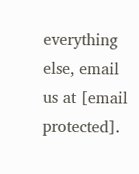everything else, email us at [email protected].